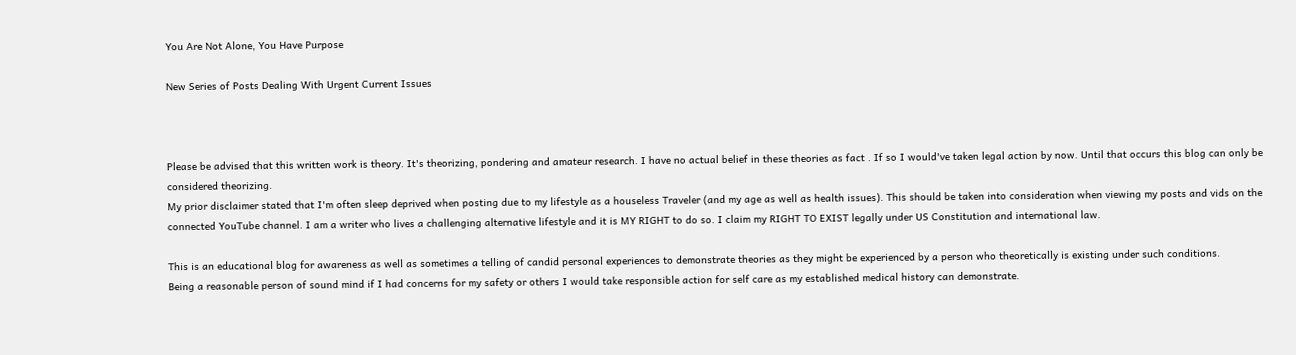You Are Not Alone, You Have Purpose

New Series of Posts Dealing With Urgent Current Issues



Please be advised that this written work is theory. It's theorizing, pondering and amateur research. I have no actual belief in these theories as fact . If so I would've taken legal action by now. Until that occurs this blog can only be considered theorizing.
My prior disclaimer stated that I'm often sleep deprived when posting due to my lifestyle as a houseless Traveler (and my age as well as health issues). This should be taken into consideration when viewing my posts and vids on the connected YouTube channel. I am a writer who lives a challenging alternative lifestyle and it is MY RIGHT to do so. I claim my RIGHT TO EXIST legally under US Constitution and international law.

This is an educational blog for awareness as well as sometimes a telling of candid personal experiences to demonstrate theories as they might be experienced by a person who theoretically is existing under such conditions.
Being a reasonable person of sound mind if I had concerns for my safety or others I would take responsible action for self care as my established medical history can demonstrate.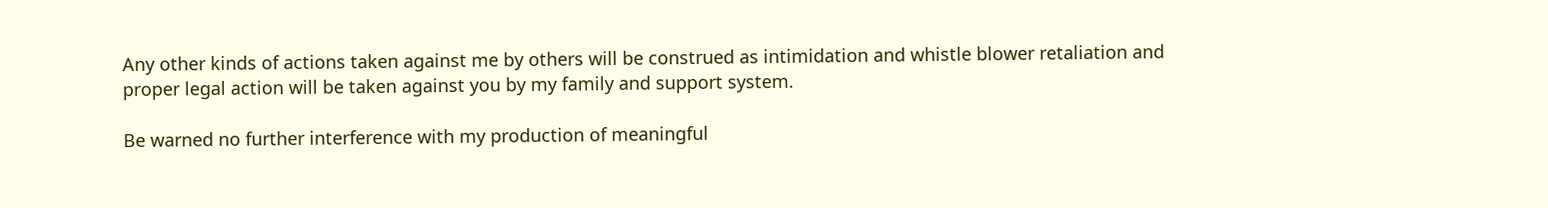Any other kinds of actions taken against me by others will be construed as intimidation and whistle blower retaliation and proper legal action will be taken against you by my family and support system.

Be warned no further interference with my production of meaningful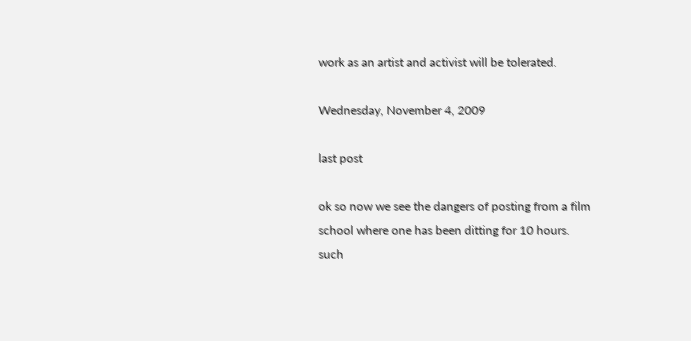work as an artist and activist will be tolerated.

Wednesday, November 4, 2009

last post

ok so now we see the dangers of posting from a film school where one has been ditting for 10 hours.
such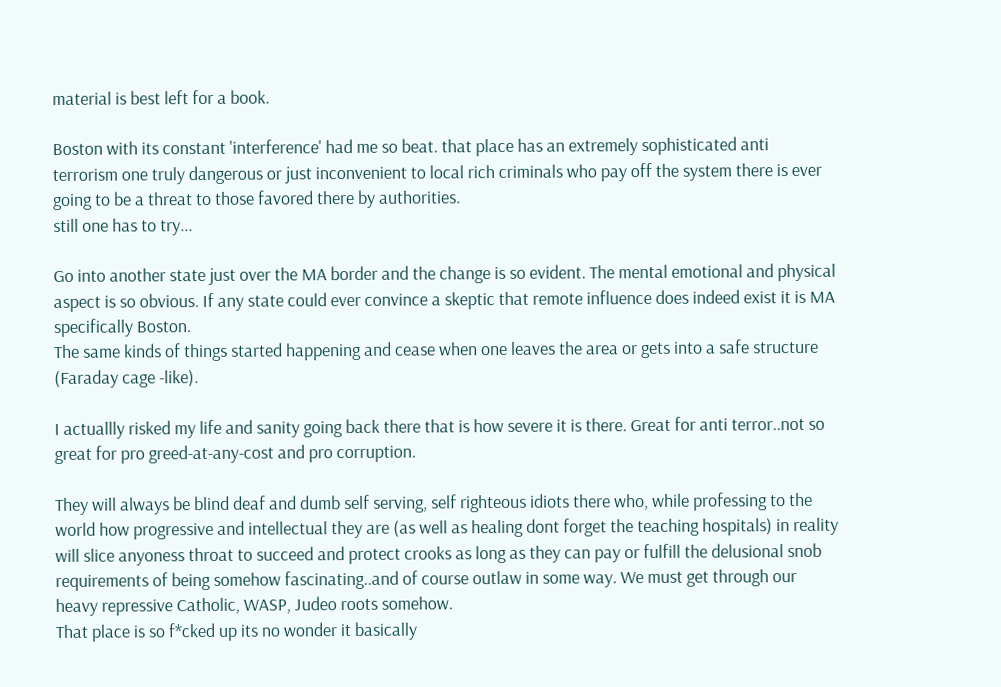material is best left for a book.

Boston with its constant 'interference' had me so beat. that place has an extremely sophisticated anti terrorism one truly dangerous or just inconvenient to local rich criminals who pay off the system there is ever going to be a threat to those favored there by authorities.
still one has to try...

Go into another state just over the MA border and the change is so evident. The mental emotional and physical aspect is so obvious. If any state could ever convince a skeptic that remote influence does indeed exist it is MA specifically Boston.
The same kinds of things started happening and cease when one leaves the area or gets into a safe structure (Faraday cage -like).

I actuallly risked my life and sanity going back there that is how severe it is there. Great for anti terror..not so great for pro greed-at-any-cost and pro corruption.

They will always be blind deaf and dumb self serving, self righteous idiots there who, while professing to the world how progressive and intellectual they are (as well as healing dont forget the teaching hospitals) in reality will slice anyoness throat to succeed and protect crooks as long as they can pay or fulfill the delusional snob requirements of being somehow fascinating..and of course outlaw in some way. We must get through our heavy repressive Catholic, WASP, Judeo roots somehow.
That place is so f*cked up its no wonder it basically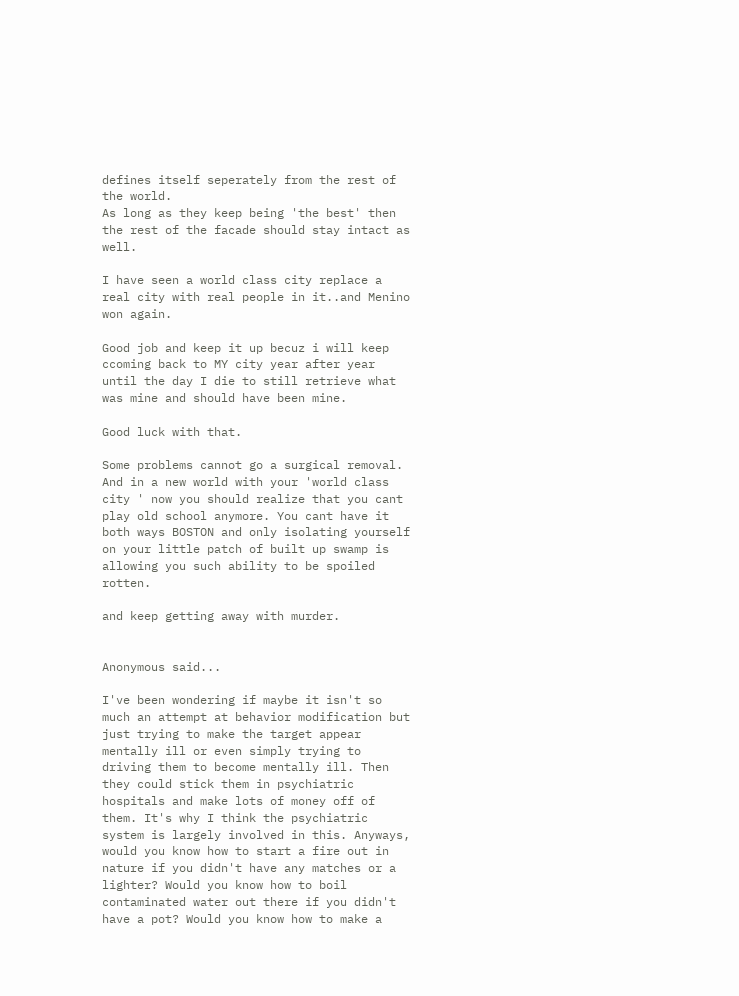defines itself seperately from the rest of the world.
As long as they keep being 'the best' then the rest of the facade should stay intact as well.

I have seen a world class city replace a real city with real people in it..and Menino won again.

Good job and keep it up becuz i will keep ccoming back to MY city year after year until the day I die to still retrieve what was mine and should have been mine.

Good luck with that.

Some problems cannot go a surgical removal.
And in a new world with your 'world class city ' now you should realize that you cant play old school anymore. You cant have it both ways BOSTON and only isolating yourself on your little patch of built up swamp is allowing you such ability to be spoiled rotten.

and keep getting away with murder.


Anonymous said...

I've been wondering if maybe it isn't so much an attempt at behavior modification but just trying to make the target appear mentally ill or even simply trying to driving them to become mentally ill. Then they could stick them in psychiatric hospitals and make lots of money off of them. It's why I think the psychiatric system is largely involved in this. Anyways, would you know how to start a fire out in nature if you didn't have any matches or a lighter? Would you know how to boil contaminated water out there if you didn't have a pot? Would you know how to make a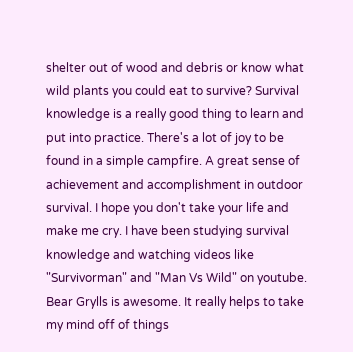shelter out of wood and debris or know what wild plants you could eat to survive? Survival knowledge is a really good thing to learn and put into practice. There's a lot of joy to be found in a simple campfire. A great sense of achievement and accomplishment in outdoor survival. I hope you don't take your life and make me cry. I have been studying survival knowledge and watching videos like "Survivorman" and "Man Vs Wild" on youtube. Bear Grylls is awesome. It really helps to take my mind off of things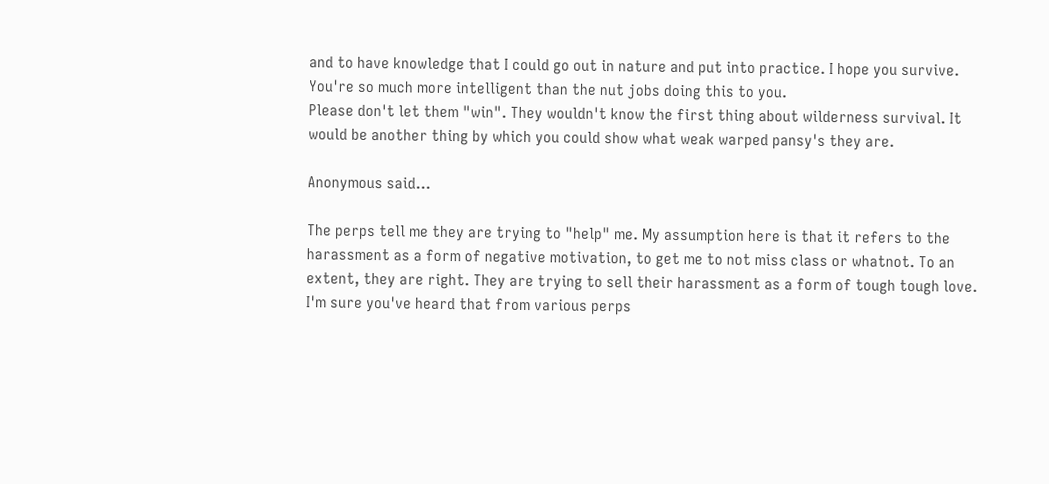and to have knowledge that I could go out in nature and put into practice. I hope you survive. You're so much more intelligent than the nut jobs doing this to you.
Please don't let them "win". They wouldn't know the first thing about wilderness survival. It would be another thing by which you could show what weak warped pansy's they are.

Anonymous said...

The perps tell me they are trying to "help" me. My assumption here is that it refers to the harassment as a form of negative motivation, to get me to not miss class or whatnot. To an extent, they are right. They are trying to sell their harassment as a form of tough tough love. I'm sure you've heard that from various perps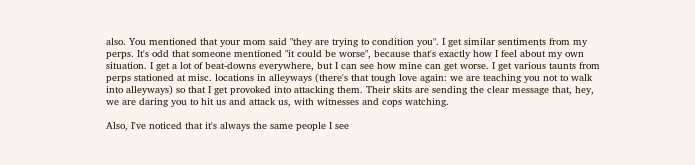also. You mentioned that your mom said "they are trying to condition you". I get similar sentiments from my perps. It's odd that someone mentioned "it could be worse", because that's exactly how I feel about my own situation. I get a lot of beat-downs everywhere, but I can see how mine can get worse. I get various taunts from perps stationed at misc. locations in alleyways (there's that tough love again: we are teaching you not to walk into alleyways) so that I get provoked into attacking them. Their skits are sending the clear message that, hey, we are daring you to hit us and attack us, with witnesses and cops watching.

Also, I've noticed that it's always the same people I see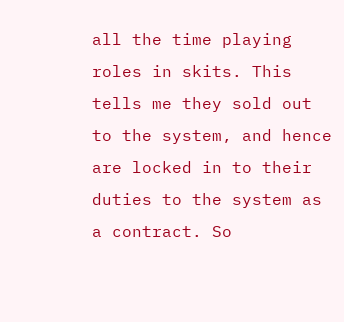all the time playing roles in skits. This tells me they sold out to the system, and hence are locked in to their duties to the system as a contract. So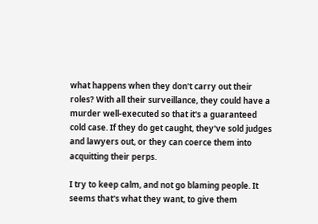what happens when they don't carry out their roles? With all their surveillance, they could have a murder well-executed so that it's a guaranteed cold case. If they do get caught, they've sold judges and lawyers out, or they can coerce them into acquitting their perps.

I try to keep calm, and not go blaming people. It seems that's what they want, to give them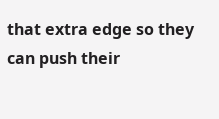that extra edge so they can push their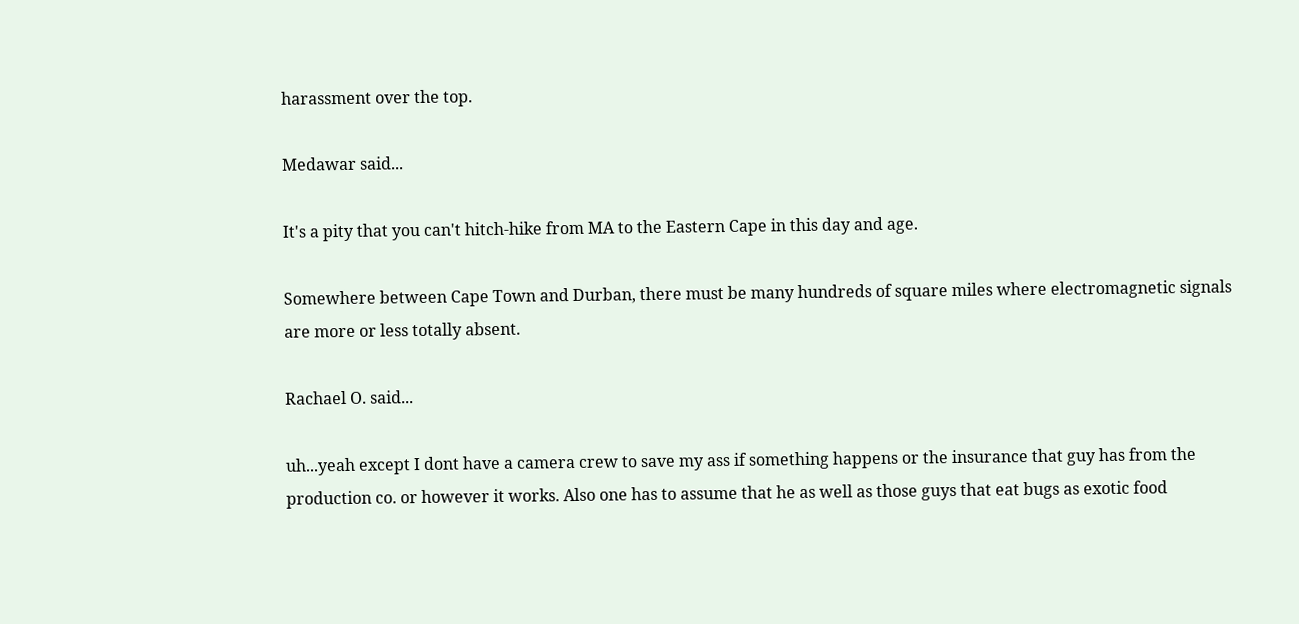harassment over the top.

Medawar said...

It's a pity that you can't hitch-hike from MA to the Eastern Cape in this day and age.

Somewhere between Cape Town and Durban, there must be many hundreds of square miles where electromagnetic signals are more or less totally absent.

Rachael O. said...

uh...yeah except I dont have a camera crew to save my ass if something happens or the insurance that guy has from the production co. or however it works. Also one has to assume that he as well as those guys that eat bugs as exotic food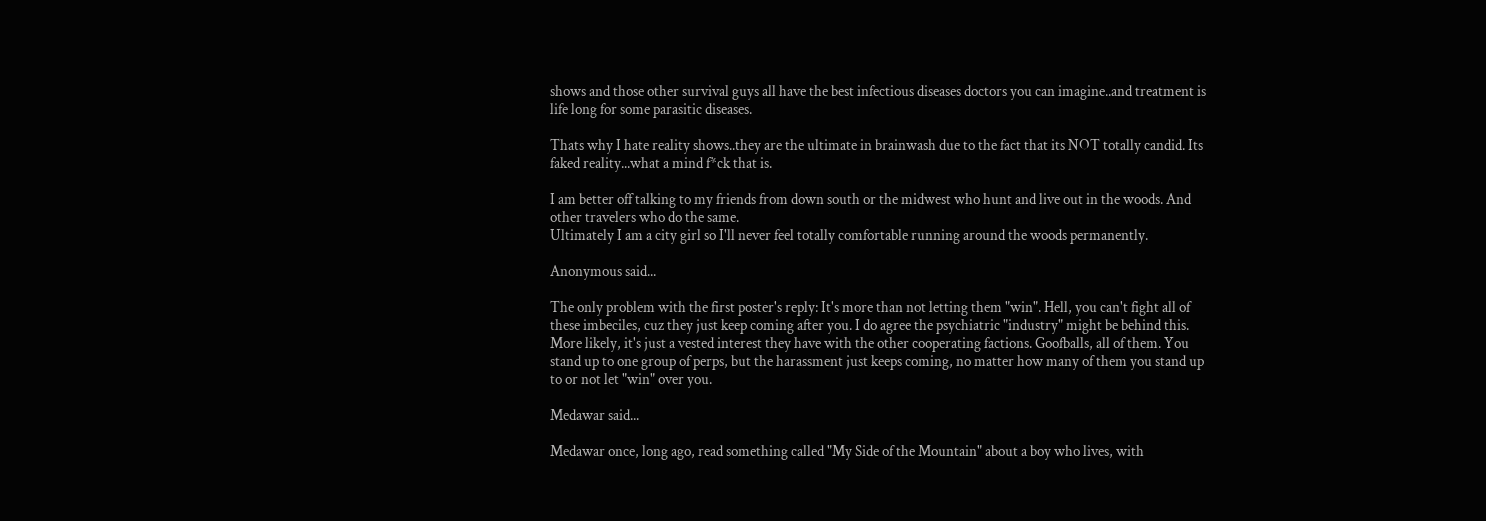shows and those other survival guys all have the best infectious diseases doctors you can imagine..and treatment is life long for some parasitic diseases.

Thats why I hate reality shows..they are the ultimate in brainwash due to the fact that its NOT totally candid. Its faked reality...what a mind f*ck that is.

I am better off talking to my friends from down south or the midwest who hunt and live out in the woods. And other travelers who do the same.
Ultimately I am a city girl so I'll never feel totally comfortable running around the woods permanently.

Anonymous said...

The only problem with the first poster's reply: It's more than not letting them "win". Hell, you can't fight all of these imbeciles, cuz they just keep coming after you. I do agree the psychiatric "industry" might be behind this. More likely, it's just a vested interest they have with the other cooperating factions. Goofballs, all of them. You stand up to one group of perps, but the harassment just keeps coming, no matter how many of them you stand up to or not let "win" over you.

Medawar said...

Medawar once, long ago, read something called "My Side of the Mountain" about a boy who lives, with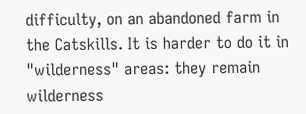difficulty, on an abandoned farm in the Catskills. It is harder to do it in "wilderness" areas: they remain wilderness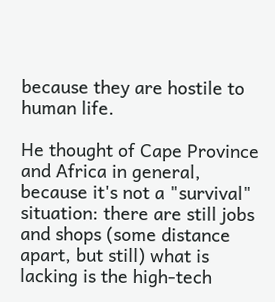because they are hostile to human life.

He thought of Cape Province and Africa in general, because it's not a "survival" situation: there are still jobs and shops (some distance apart, but still) what is lacking is the high-tech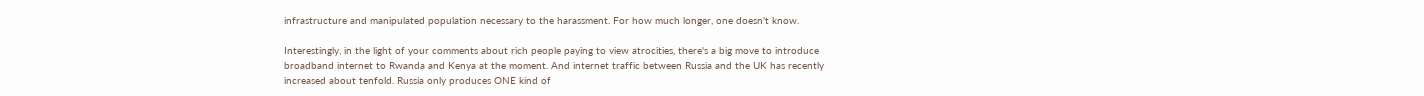infrastructure and manipulated population necessary to the harassment. For how much longer, one doesn't know.

Interestingly, in the light of your comments about rich people paying to view atrocities, there's a big move to introduce broadband internet to Rwanda and Kenya at the moment. And internet traffic between Russia and the UK has recently increased about tenfold. Russia only produces ONE kind of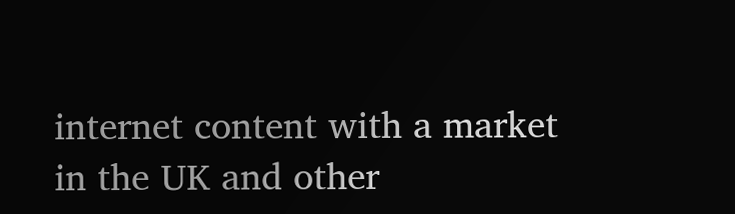internet content with a market in the UK and other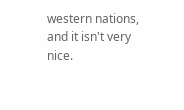western nations, and it isn't very nice.